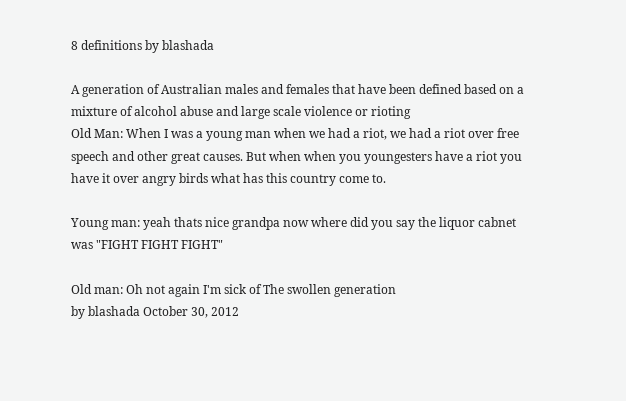8 definitions by blashada

A generation of Australian males and females that have been defined based on a mixture of alcohol abuse and large scale violence or rioting
Old Man: When I was a young man when we had a riot, we had a riot over free speech and other great causes. But when when you youngesters have a riot you have it over angry birds what has this country come to.

Young man: yeah thats nice grandpa now where did you say the liquor cabnet was "FIGHT FIGHT FIGHT"

Old man: Oh not again I'm sick of The swollen generation
by blashada October 30, 2012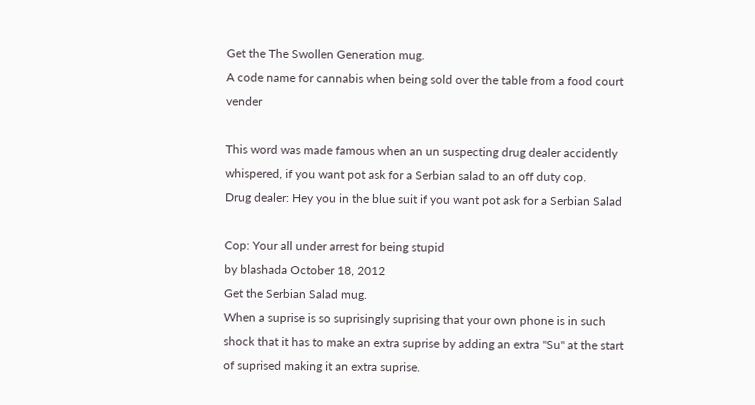Get the The Swollen Generation mug.
A code name for cannabis when being sold over the table from a food court vender

This word was made famous when an un suspecting drug dealer accidently whispered, if you want pot ask for a Serbian salad to an off duty cop.
Drug dealer: Hey you in the blue suit if you want pot ask for a Serbian Salad

Cop: Your all under arrest for being stupid
by blashada October 18, 2012
Get the Serbian Salad mug.
When a suprise is so suprisingly suprising that your own phone is in such shock that it has to make an extra suprise by adding an extra "Su" at the start of suprised making it an extra suprise.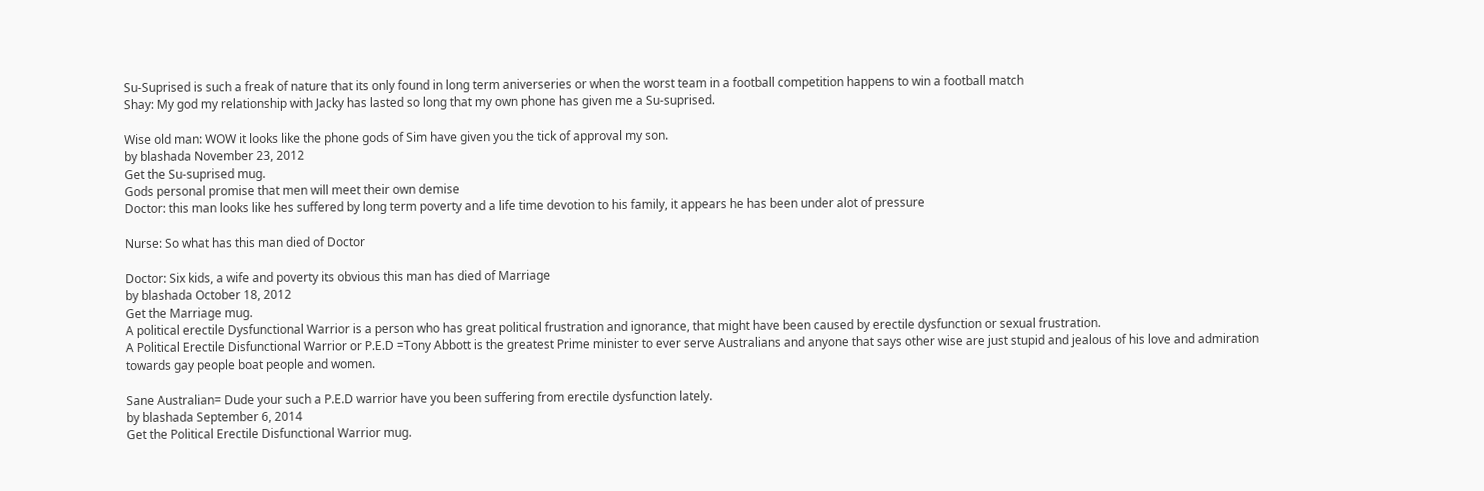Su-Suprised is such a freak of nature that its only found in long term aniverseries or when the worst team in a football competition happens to win a football match
Shay: My god my relationship with Jacky has lasted so long that my own phone has given me a Su-suprised.

Wise old man: WOW it looks like the phone gods of Sim have given you the tick of approval my son.
by blashada November 23, 2012
Get the Su-suprised mug.
Gods personal promise that men will meet their own demise
Doctor: this man looks like hes suffered by long term poverty and a life time devotion to his family, it appears he has been under alot of pressure

Nurse: So what has this man died of Doctor

Doctor: Six kids, a wife and poverty its obvious this man has died of Marriage
by blashada October 18, 2012
Get the Marriage mug.
A political erectile Dysfunctional Warrior is a person who has great political frustration and ignorance, that might have been caused by erectile dysfunction or sexual frustration.
A Political Erectile Disfunctional Warrior or P.E.D =Tony Abbott is the greatest Prime minister to ever serve Australians and anyone that says other wise are just stupid and jealous of his love and admiration towards gay people boat people and women.

Sane Australian= Dude your such a P.E.D warrior have you been suffering from erectile dysfunction lately.
by blashada September 6, 2014
Get the Political Erectile Disfunctional Warrior mug.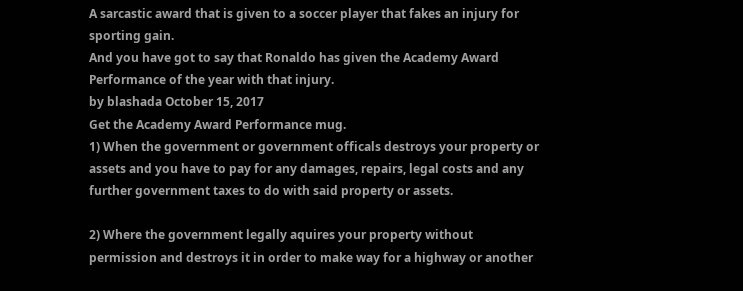A sarcastic award that is given to a soccer player that fakes an injury for sporting gain.
And you have got to say that Ronaldo has given the Academy Award Performance of the year with that injury.
by blashada October 15, 2017
Get the Academy Award Performance mug.
1) When the government or government officals destroys your property or assets and you have to pay for any damages, repairs, legal costs and any further government taxes to do with said property or assets.

2) Where the government legally aquires your property without permission and destroys it in order to make way for a highway or another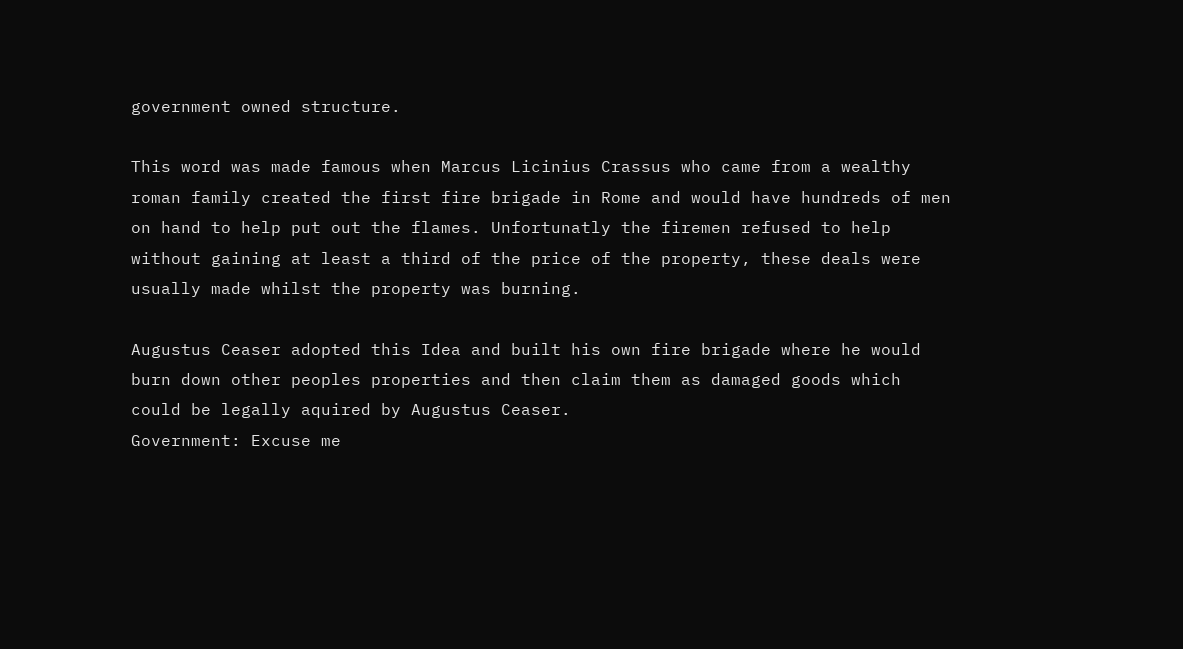government owned structure.

This word was made famous when Marcus Licinius Crassus who came from a wealthy roman family created the first fire brigade in Rome and would have hundreds of men on hand to help put out the flames. Unfortunatly the firemen refused to help without gaining at least a third of the price of the property, these deals were usually made whilst the property was burning.

Augustus Ceaser adopted this Idea and built his own fire brigade where he would burn down other peoples properties and then claim them as damaged goods which could be legally aquired by Augustus Ceaser.
Government: Excuse me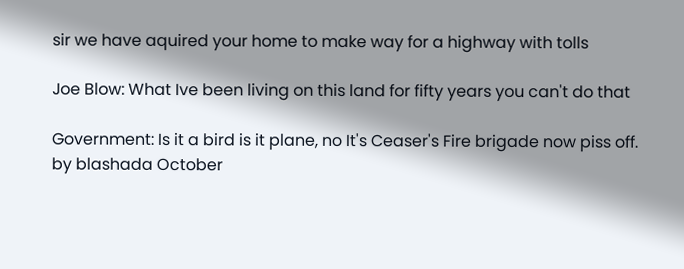sir we have aquired your home to make way for a highway with tolls

Joe Blow: What Ive been living on this land for fifty years you can't do that

Government: Is it a bird is it plane, no It's Ceaser's Fire brigade now piss off.
by blashada October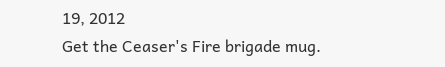19, 2012
Get the Ceaser's Fire brigade mug.